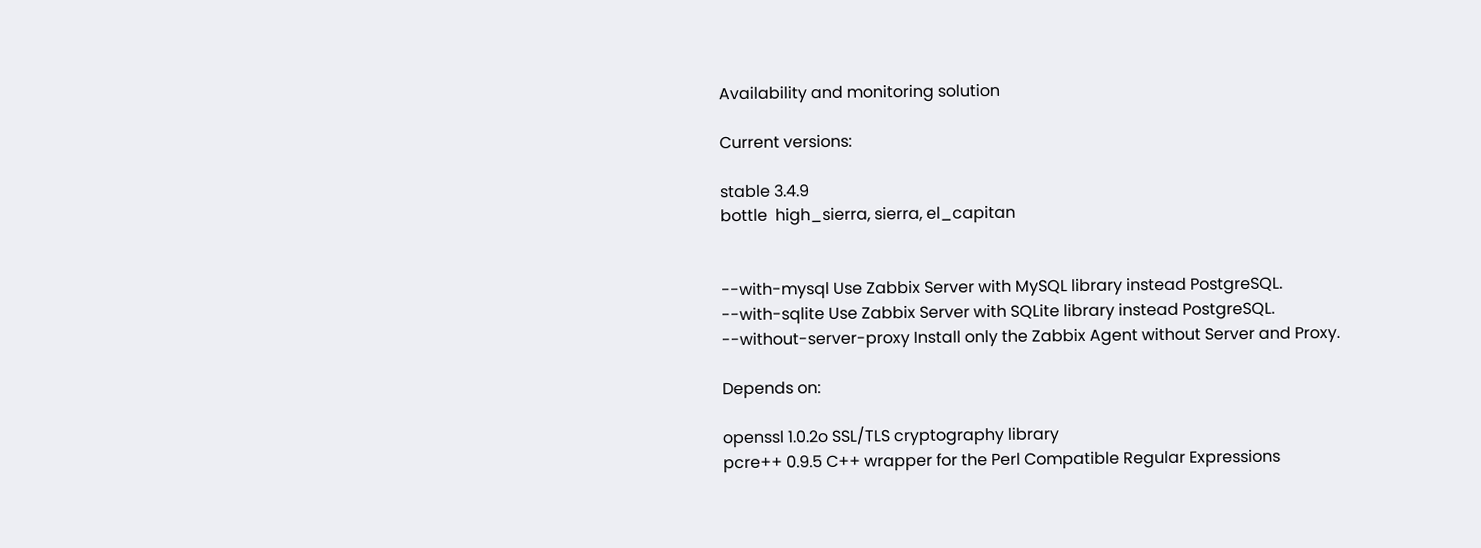Availability and monitoring solution

Current versions:

stable 3.4.9
bottle  high_sierra, sierra, el_capitan


--with-mysql Use Zabbix Server with MySQL library instead PostgreSQL.
--with-sqlite Use Zabbix Server with SQLite library instead PostgreSQL.
--without-server-proxy Install only the Zabbix Agent without Server and Proxy.

Depends on:

openssl 1.0.2o SSL/TLS cryptography library
pcre++ 0.9.5 C++ wrapper for the Perl Compatible Regular Expressions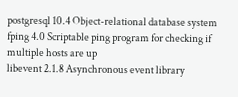postgresql 10.4 Object-relational database system
fping 4.0 Scriptable ping program for checking if multiple hosts are up
libevent 2.1.8 Asynchronous event library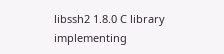libssh2 1.8.0 C library implementing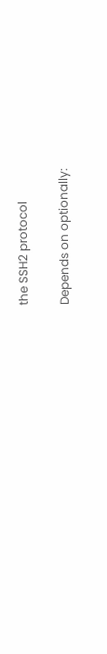the SSH2 protocol

Depends on optionally: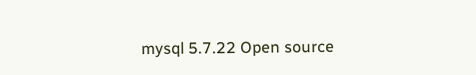mysql 5.7.22 Open source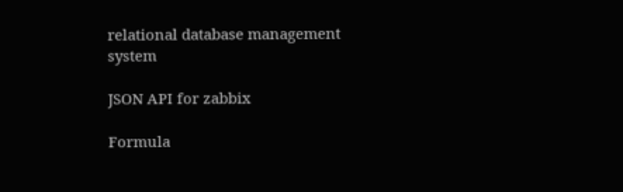relational database management system

JSON API for zabbix

Formula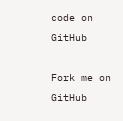code on GitHub

Fork me on GitHub